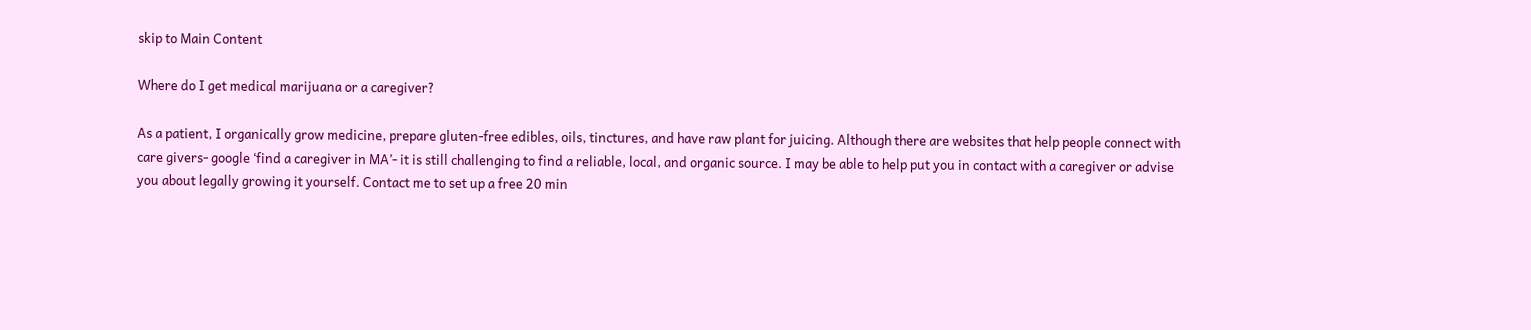skip to Main Content

Where do I get medical marijuana or a caregiver?

As a patient, I organically grow medicine, prepare gluten-free edibles, oils, tinctures, and have raw plant for juicing. Although there are websites that help people connect with care givers- google ‘find a caregiver in MA’- it is still challenging to find a reliable, local, and organic source. I may be able to help put you in contact with a caregiver or advise you about legally growing it yourself. Contact me to set up a free 20 min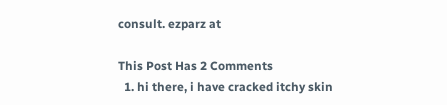consult. ezparz at

This Post Has 2 Comments
  1. hi there, i have cracked itchy skin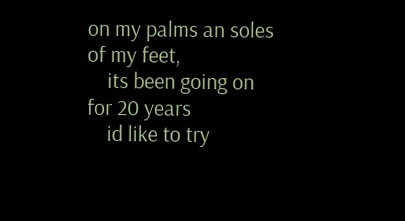on my palms an soles of my feet,
    its been going on for 20 years
    id like to try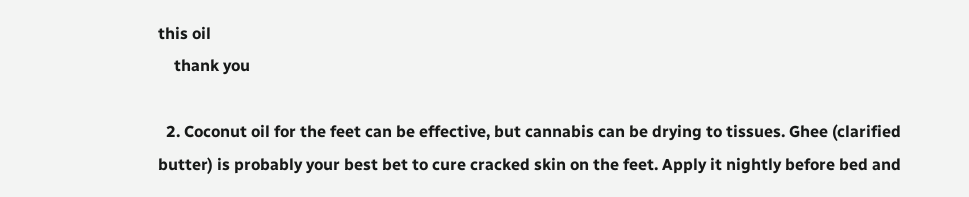this oil
    thank you

  2. Coconut oil for the feet can be effective, but cannabis can be drying to tissues. Ghee (clarified butter) is probably your best bet to cure cracked skin on the feet. Apply it nightly before bed and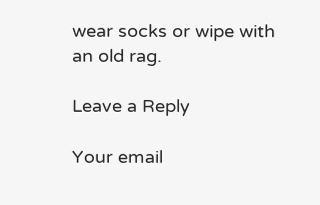wear socks or wipe with an old rag.

Leave a Reply

Your email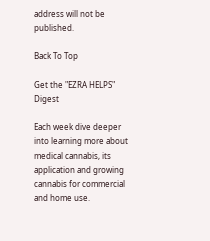address will not be published.

Back To Top

Get the "EZRA HELPS" Digest

Each week dive deeper into learning more about medical cannabis, its application and growing cannabis for commercial and home use.